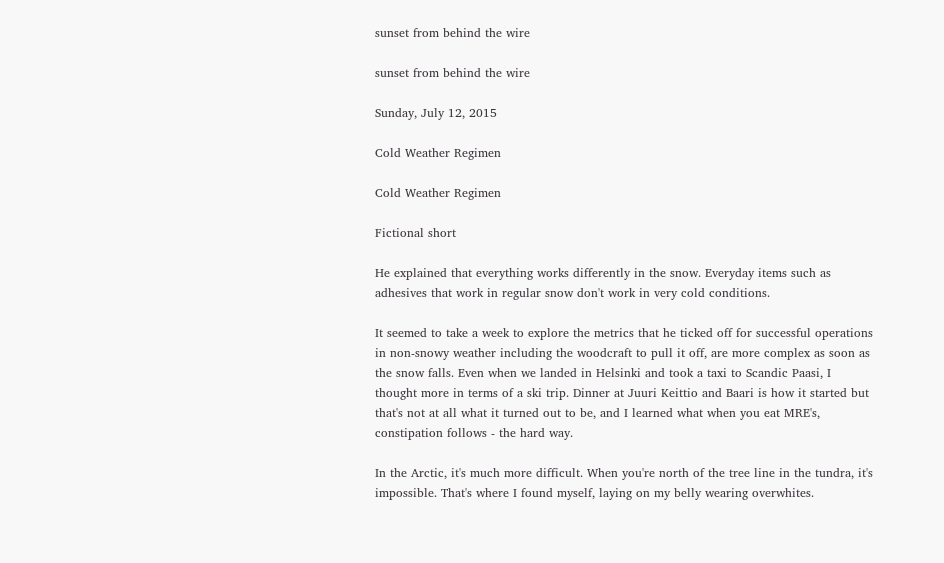sunset from behind the wire

sunset from behind the wire

Sunday, July 12, 2015

Cold Weather Regimen

Cold Weather Regimen

Fictional short

He explained that everything works differently in the snow. Everyday items such as adhesives that work in regular snow don't work in very cold conditions.

It seemed to take a week to explore the metrics that he ticked off for successful operations in non-snowy weather including the woodcraft to pull it off, are more complex as soon as the snow falls. Even when we landed in Helsinki and took a taxi to Scandic Paasi, I thought more in terms of a ski trip. Dinner at Juuri Keittio and Baari is how it started but that's not at all what it turned out to be, and I learned what when you eat MRE's, constipation follows - the hard way.

In the Arctic, it's much more difficult. When you're north of the tree line in the tundra, it's impossible. That's where I found myself, laying on my belly wearing overwhites.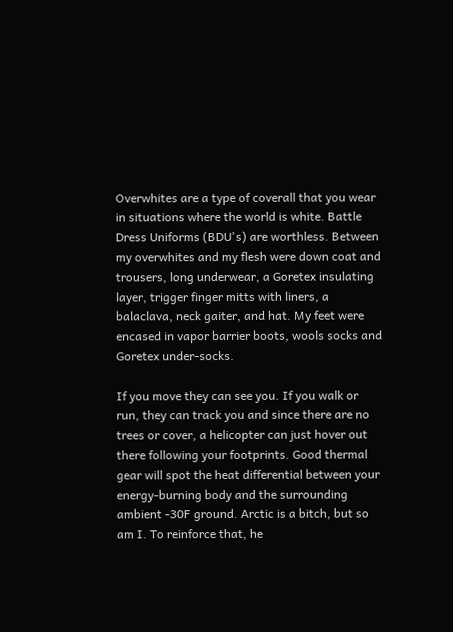Overwhites are a type of coverall that you wear in situations where the world is white. Battle Dress Uniforms (BDU's) are worthless. Between my overwhites and my flesh were down coat and trousers, long underwear, a Goretex insulating layer, trigger finger mitts with liners, a balaclava, neck gaiter, and hat. My feet were encased in vapor barrier boots, wools socks and Goretex under-socks.

If you move they can see you. If you walk or run, they can track you and since there are no trees or cover, a helicopter can just hover out there following your footprints. Good thermal gear will spot the heat differential between your energy-burning body and the surrounding ambient -30F ground. Arctic is a bitch, but so am I. To reinforce that, he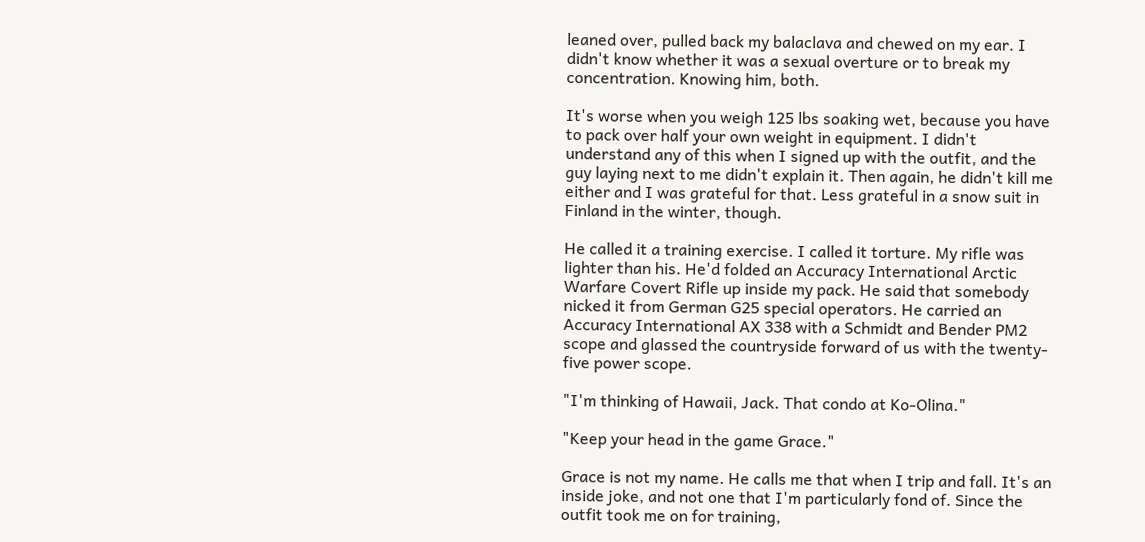leaned over, pulled back my balaclava and chewed on my ear. I didn't know whether it was a sexual overture or to break my concentration. Knowing him, both.

It's worse when you weigh 125 lbs soaking wet, because you have to pack over half your own weight in equipment. I didn't understand any of this when I signed up with the outfit, and the guy laying next to me didn't explain it. Then again, he didn't kill me either and I was grateful for that. Less grateful in a snow suit in Finland in the winter, though.

He called it a training exercise. I called it torture. My rifle was lighter than his. He'd folded an Accuracy International Arctic Warfare Covert Rifle up inside my pack. He said that somebody nicked it from German G25 special operators. He carried an Accuracy International AX 338 with a Schmidt and Bender PM2 scope and glassed the countryside forward of us with the twenty-five power scope.

"I'm thinking of Hawaii, Jack. That condo at Ko-Olina."

"Keep your head in the game Grace."

Grace is not my name. He calls me that when I trip and fall. It's an inside joke, and not one that I'm particularly fond of. Since the outfit took me on for training,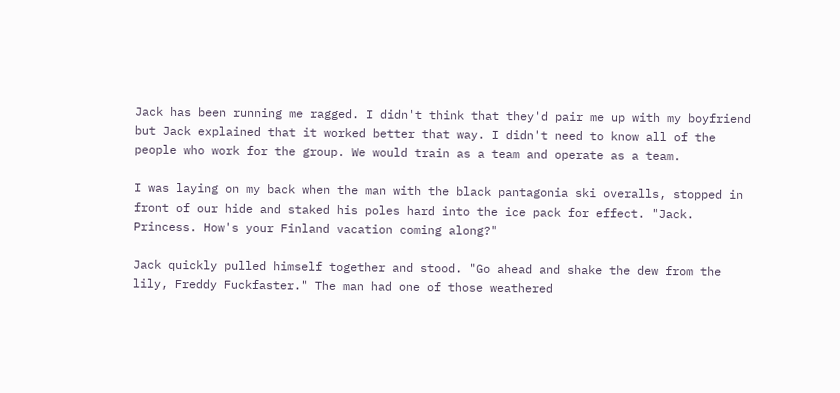Jack has been running me ragged. I didn't think that they'd pair me up with my boyfriend but Jack explained that it worked better that way. I didn't need to know all of the people who work for the group. We would train as a team and operate as a team.

I was laying on my back when the man with the black pantagonia ski overalls, stopped in front of our hide and staked his poles hard into the ice pack for effect. "Jack. Princess. How's your Finland vacation coming along?"

Jack quickly pulled himself together and stood. "Go ahead and shake the dew from the lily, Freddy Fuckfaster." The man had one of those weathered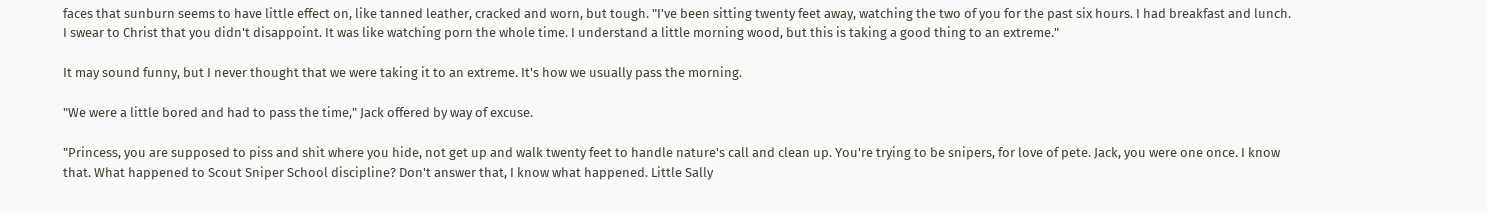faces that sunburn seems to have little effect on, like tanned leather, cracked and worn, but tough. "I've been sitting twenty feet away, watching the two of you for the past six hours. I had breakfast and lunch. I swear to Christ that you didn't disappoint. It was like watching porn the whole time. I understand a little morning wood, but this is taking a good thing to an extreme."

It may sound funny, but I never thought that we were taking it to an extreme. It's how we usually pass the morning.

"We were a little bored and had to pass the time," Jack offered by way of excuse.

"Princess, you are supposed to piss and shit where you hide, not get up and walk twenty feet to handle nature's call and clean up. You're trying to be snipers, for love of pete. Jack, you were one once. I know that. What happened to Scout Sniper School discipline? Don't answer that, I know what happened. Little Sally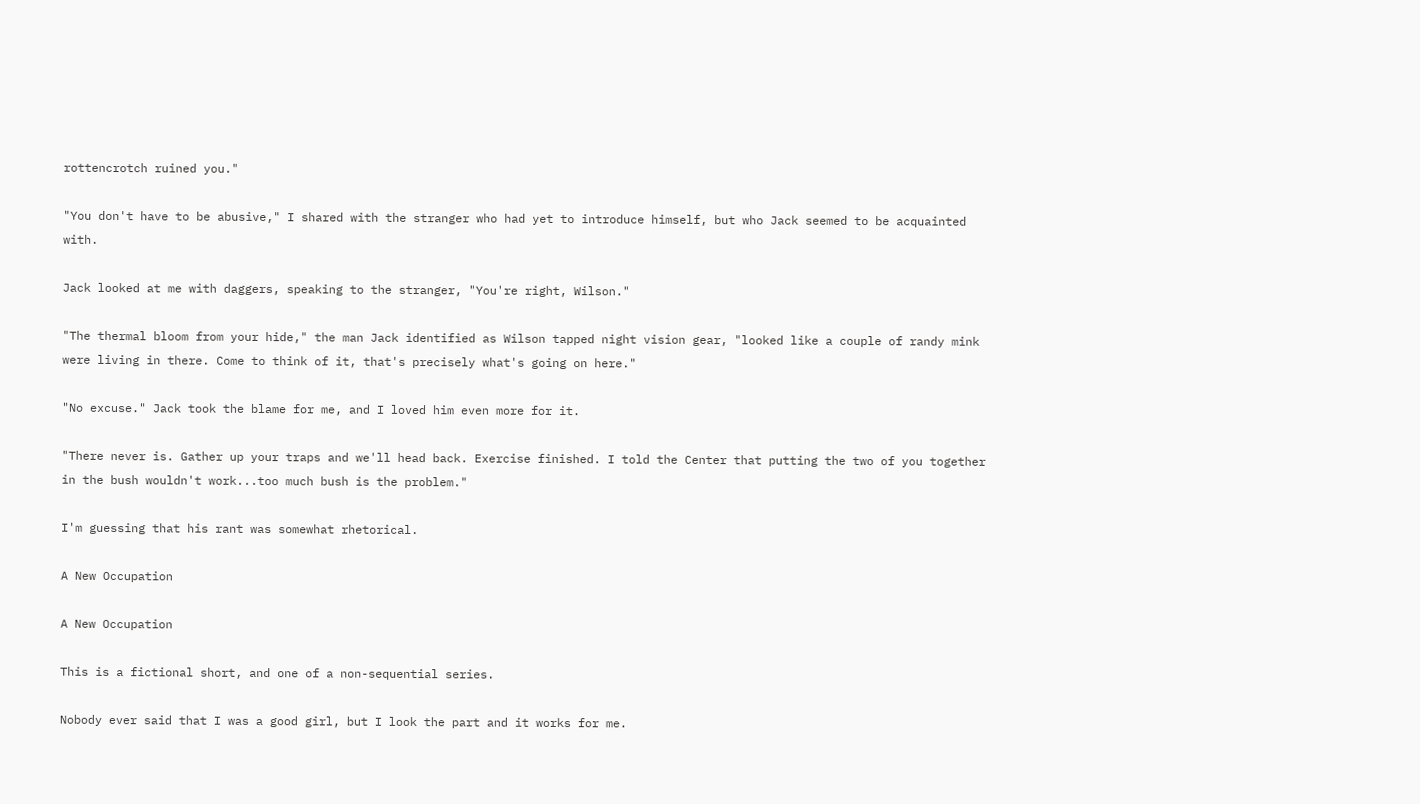rottencrotch ruined you."

"You don't have to be abusive," I shared with the stranger who had yet to introduce himself, but who Jack seemed to be acquainted with.

Jack looked at me with daggers, speaking to the stranger, "You're right, Wilson."

"The thermal bloom from your hide," the man Jack identified as Wilson tapped night vision gear, "looked like a couple of randy mink were living in there. Come to think of it, that's precisely what's going on here."

"No excuse." Jack took the blame for me, and I loved him even more for it.

"There never is. Gather up your traps and we'll head back. Exercise finished. I told the Center that putting the two of you together in the bush wouldn't work...too much bush is the problem."

I'm guessing that his rant was somewhat rhetorical.

A New Occupation

A New Occupation

This is a fictional short, and one of a non-sequential series.

Nobody ever said that I was a good girl, but I look the part and it works for me.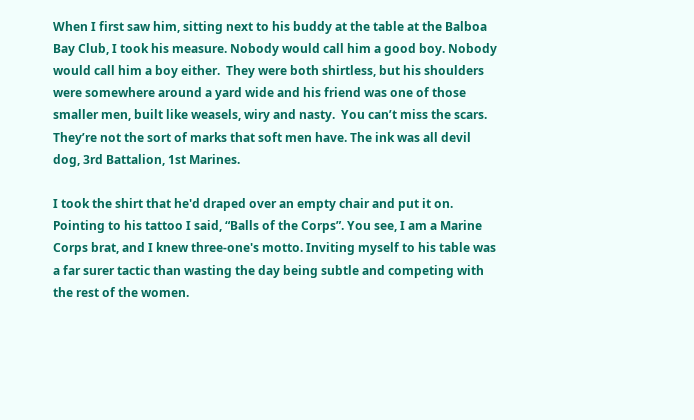When I first saw him, sitting next to his buddy at the table at the Balboa Bay Club, I took his measure. Nobody would call him a good boy. Nobody would call him a boy either.  They were both shirtless, but his shoulders were somewhere around a yard wide and his friend was one of those smaller men, built like weasels, wiry and nasty.  You can’t miss the scars. They’re not the sort of marks that soft men have. The ink was all devil dog, 3rd Battalion, 1st Marines.

I took the shirt that he'd draped over an empty chair and put it on. Pointing to his tattoo I said, “Balls of the Corps”. You see, I am a Marine Corps brat, and I knew three-one's motto. Inviting myself to his table was a far surer tactic than wasting the day being subtle and competing with the rest of the women.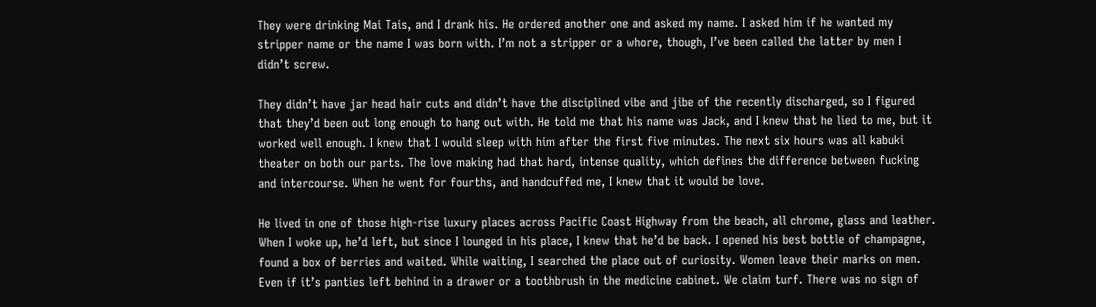They were drinking Mai Tais, and I drank his. He ordered another one and asked my name. I asked him if he wanted my stripper name or the name I was born with. I’m not a stripper or a whore, though, I’ve been called the latter by men I didn’t screw.

They didn’t have jar head hair cuts and didn’t have the disciplined vibe and jibe of the recently discharged, so I figured that they’d been out long enough to hang out with. He told me that his name was Jack, and I knew that he lied to me, but it worked well enough. I knew that I would sleep with him after the first five minutes. The next six hours was all kabuki theater on both our parts. The love making had that hard, intense quality, which defines the difference between fucking and intercourse. When he went for fourths, and handcuffed me, I knew that it would be love.

He lived in one of those high-rise luxury places across Pacific Coast Highway from the beach, all chrome, glass and leather. When I woke up, he’d left, but since I lounged in his place, I knew that he’d be back. I opened his best bottle of champagne, found a box of berries and waited. While waiting, I searched the place out of curiosity. Women leave their marks on men. Even if it’s panties left behind in a drawer or a toothbrush in the medicine cabinet. We claim turf. There was no sign of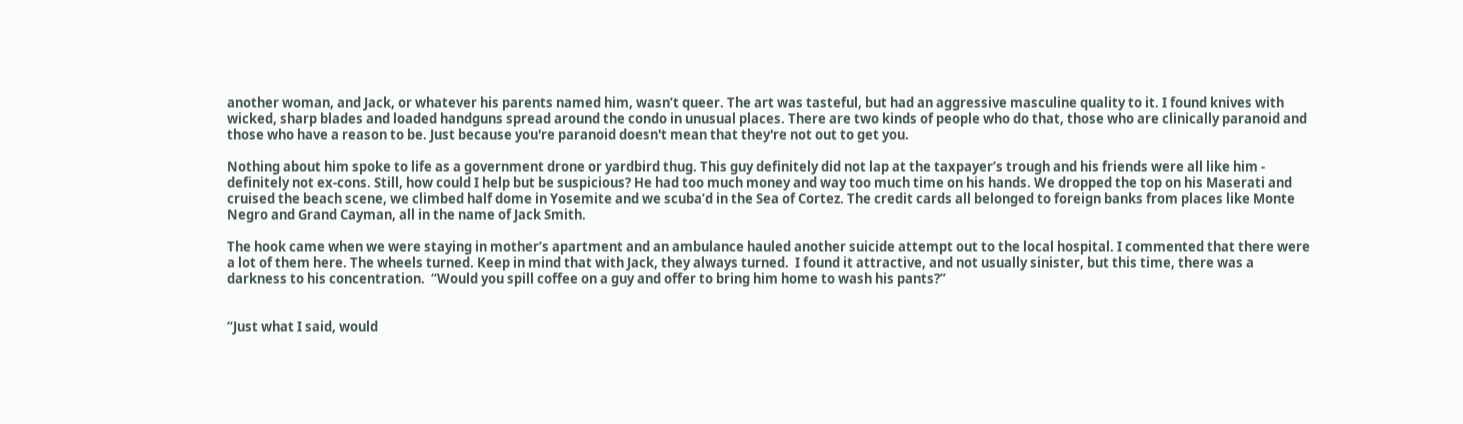another woman, and Jack, or whatever his parents named him, wasn’t queer. The art was tasteful, but had an aggressive masculine quality to it. I found knives with wicked, sharp blades and loaded handguns spread around the condo in unusual places. There are two kinds of people who do that, those who are clinically paranoid and those who have a reason to be. Just because you're paranoid doesn't mean that they're not out to get you.

Nothing about him spoke to life as a government drone or yardbird thug. This guy definitely did not lap at the taxpayer’s trough and his friends were all like him - definitely not ex-cons. Still, how could I help but be suspicious? He had too much money and way too much time on his hands. We dropped the top on his Maserati and cruised the beach scene, we climbed half dome in Yosemite and we scuba’d in the Sea of Cortez. The credit cards all belonged to foreign banks from places like Monte Negro and Grand Cayman, all in the name of Jack Smith.

The hook came when we were staying in mother’s apartment and an ambulance hauled another suicide attempt out to the local hospital. I commented that there were a lot of them here. The wheels turned. Keep in mind that with Jack, they always turned.  I found it attractive, and not usually sinister, but this time, there was a darkness to his concentration.  “Would you spill coffee on a guy and offer to bring him home to wash his pants?”


“Just what I said, would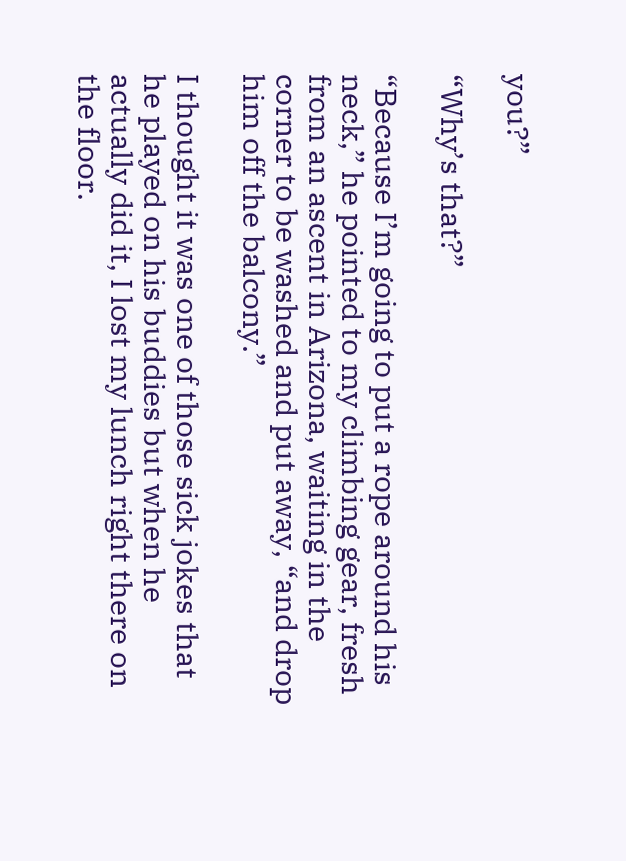you?”

“Why’s that?”

“Because I’m going to put a rope around his neck,” he pointed to my climbing gear, fresh from an ascent in Arizona, waiting in the corner to be washed and put away, “and drop him off the balcony.”

I thought it was one of those sick jokes that he played on his buddies but when he actually did it, I lost my lunch right there on the floor.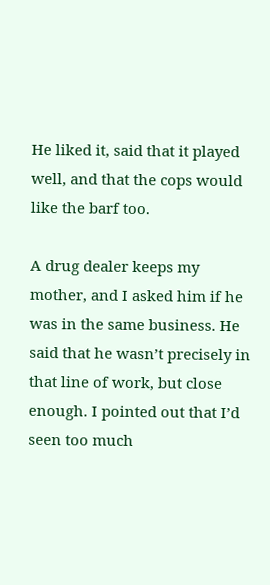He liked it, said that it played well, and that the cops would like the barf too.

A drug dealer keeps my mother, and I asked him if he was in the same business. He said that he wasn’t precisely in that line of work, but close enough. I pointed out that I’d seen too much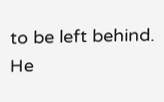to be left behind. He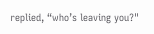replied, “who’s leaving you?"